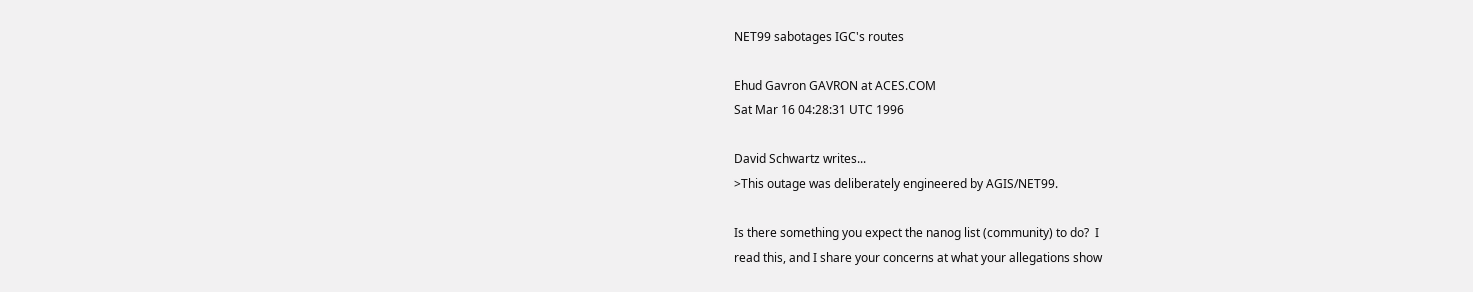NET99 sabotages IGC's routes

Ehud Gavron GAVRON at ACES.COM
Sat Mar 16 04:28:31 UTC 1996

David Schwartz writes...
>This outage was deliberately engineered by AGIS/NET99.

Is there something you expect the nanog list (community) to do?  I
read this, and I share your concerns at what your allegations show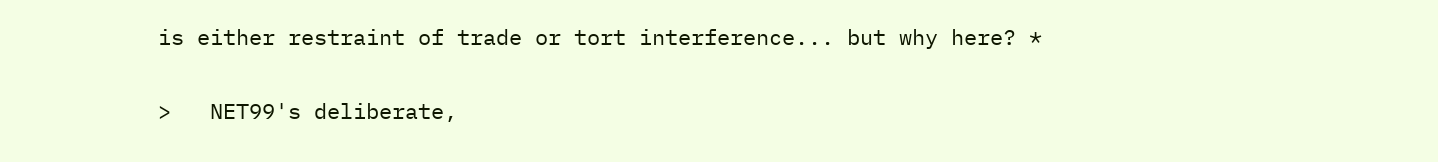is either restraint of trade or tort interference... but why here? *

>   NET99's deliberate,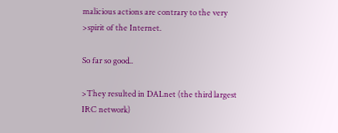malicious actions are contrary to the very
>spirit of the Internet.

So far so good..

>They resulted in DALnet (the third largest IRC network)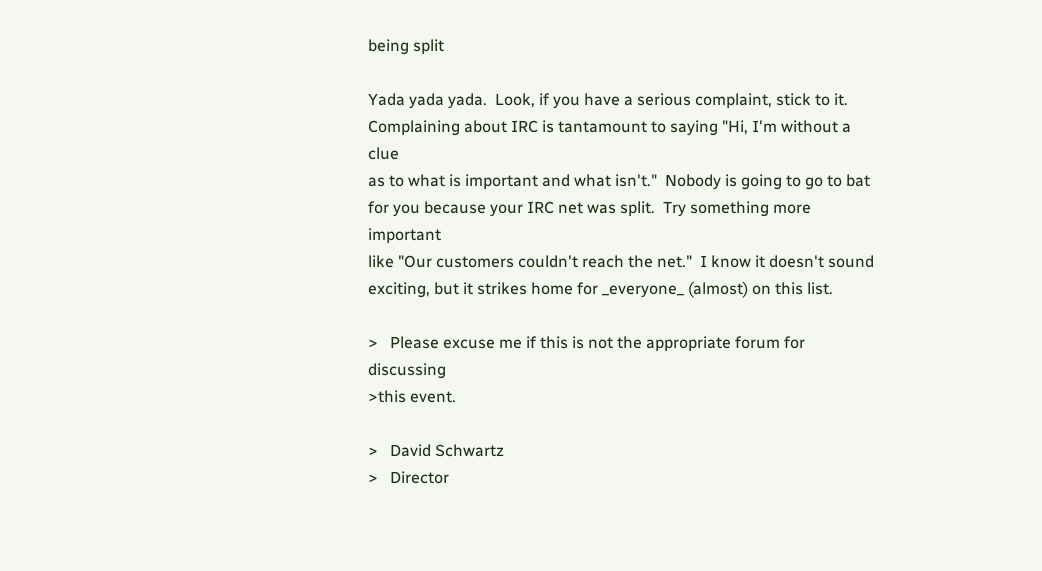being split

Yada yada yada.  Look, if you have a serious complaint, stick to it.
Complaining about IRC is tantamount to saying "Hi, I'm without a clue
as to what is important and what isn't."  Nobody is going to go to bat
for you because your IRC net was split.  Try something more important
like "Our customers couldn't reach the net."  I know it doesn't sound
exciting, but it strikes home for _everyone_ (almost) on this list.

>   Please excuse me if this is not the appropriate forum for discussing
>this event.

>   David Schwartz
>   Director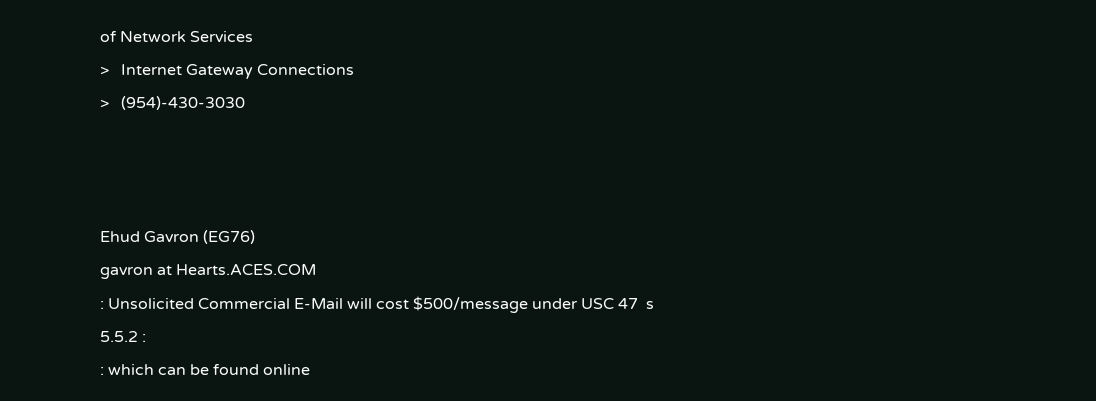of Network Services
>   Internet Gateway Connections
>   (954)-430-3030



Ehud Gavron (EG76)
gavron at Hearts.ACES.COM
: Unsolicited Commercial E-Mail will cost $500/message under USC 47  s 5.5.2 :
: which can be found online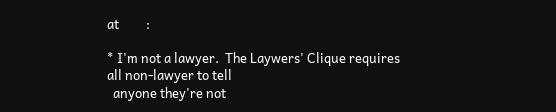at         :

* I'm not a lawyer.  The Laywers' Clique requires all non-lawyer to tell
  anyone they're not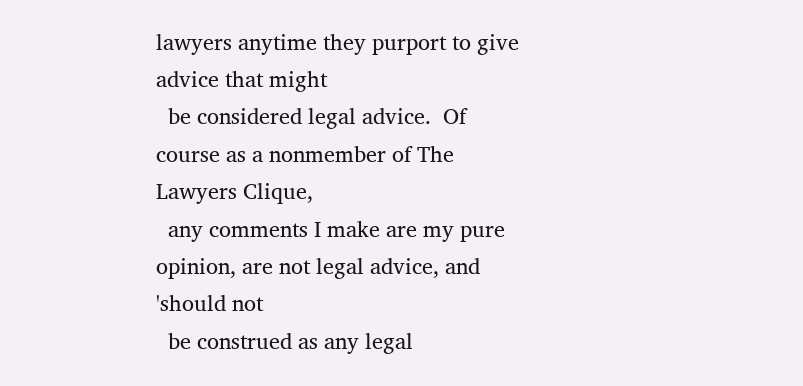lawyers anytime they purport to give advice that might
  be considered legal advice.  Of course as a nonmember of The Lawyers Clique,
  any comments I make are my pure opinion, are not legal advice, and 'should not
  be construed as any legal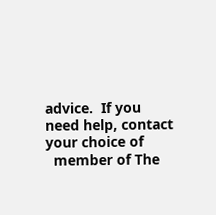advice.  If you need help, contact your choice of
  member of The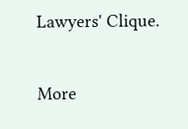Lawyers' Clique.

More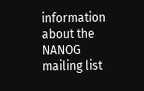information about the NANOG mailing list